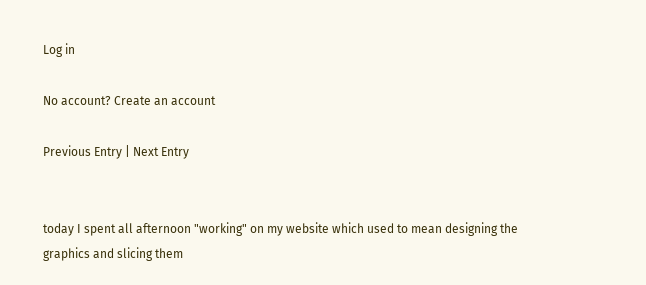Log in

No account? Create an account

Previous Entry | Next Entry


today I spent all afternoon "working" on my website which used to mean designing the graphics and slicing them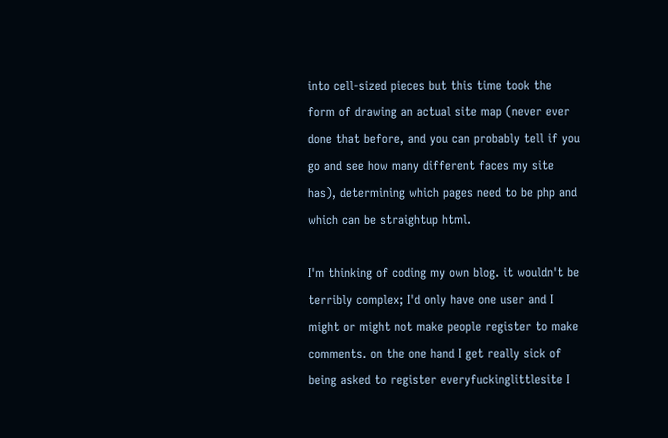into cell-sized pieces but this time took the form of drawing an actual site map (never ever done that before, and you can probably tell if you go and see how many different faces my site has), determining which pages need to be php and which can be straightup html.

I'm thinking of coding my own blog. it wouldn't be terribly complex; I'd only have one user and I might or might not make people register to make comments. on the one hand I get really sick of being asked to register everyfuckinglittlesite I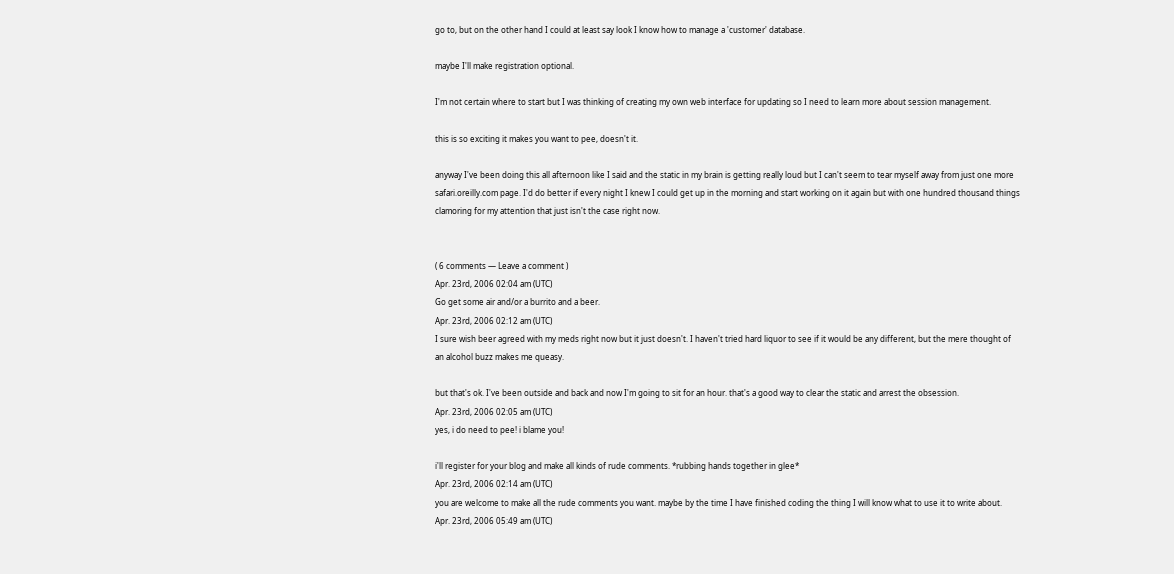go to, but on the other hand I could at least say look I know how to manage a 'customer' database.

maybe I'll make registration optional.

I'm not certain where to start but I was thinking of creating my own web interface for updating so I need to learn more about session management.

this is so exciting it makes you want to pee, doesn't it.

anyway I've been doing this all afternoon like I said and the static in my brain is getting really loud but I can't seem to tear myself away from just one more safari.oreilly.com page. I'd do better if every night I knew I could get up in the morning and start working on it again but with one hundred thousand things clamoring for my attention that just isn't the case right now.


( 6 comments — Leave a comment )
Apr. 23rd, 2006 02:04 am (UTC)
Go get some air and/or a burrito and a beer.
Apr. 23rd, 2006 02:12 am (UTC)
I sure wish beer agreed with my meds right now but it just doesn't. I haven't tried hard liquor to see if it would be any different, but the mere thought of an alcohol buzz makes me queasy.

but that's ok. I've been outside and back and now I'm going to sit for an hour. that's a good way to clear the static and arrest the obsession.
Apr. 23rd, 2006 02:05 am (UTC)
yes, i do need to pee! i blame you!

i'll register for your blog and make all kinds of rude comments. *rubbing hands together in glee*
Apr. 23rd, 2006 02:14 am (UTC)
you are welcome to make all the rude comments you want. maybe by the time I have finished coding the thing I will know what to use it to write about.
Apr. 23rd, 2006 05:49 am (UTC)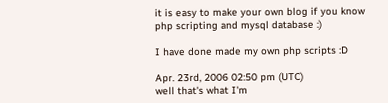it is easy to make your own blog if you know php scripting and mysql database :)

I have done made my own php scripts :D

Apr. 23rd, 2006 02:50 pm (UTC)
well that's what I'm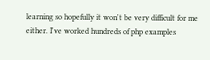learning so hopefully it won't be very difficult for me either. I've worked hundreds of php examples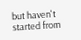but haven't started from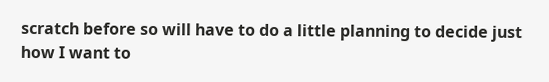scratch before so will have to do a little planning to decide just how I want to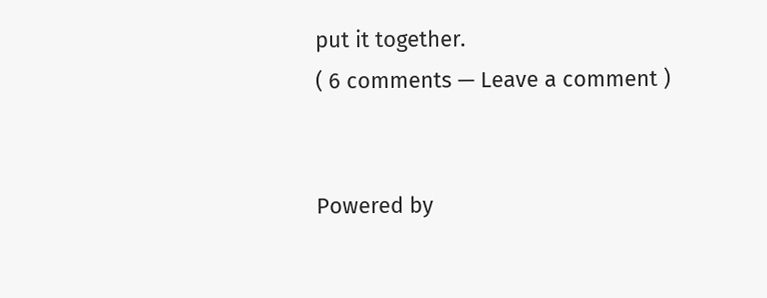put it together.
( 6 comments — Leave a comment )


Powered by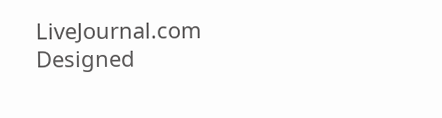LiveJournal.com
Designed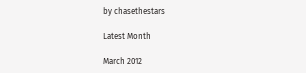by chasethestars

Latest Month

March 2012